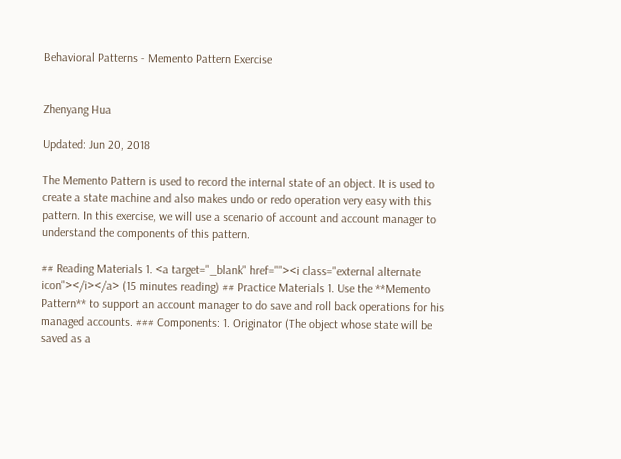Behavioral Patterns - Memento Pattern Exercise


Zhenyang Hua

Updated: Jun 20, 2018

The Memento Pattern is used to record the internal state of an object. It is used to create a state machine and also makes undo or redo operation very easy with this pattern. In this exercise, we will use a scenario of account and account manager to understand the components of this pattern.

## Reading Materials 1. <a target="_blank" href=""><i class="external alternate icon"></i></a> (15 minutes reading) ## Practice Materials 1. Use the **Memento Pattern** to support an account manager to do save and roll back operations for his managed accounts. ### Components: 1. Originator (The object whose state will be saved as a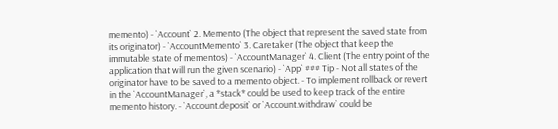memento) - `Account` 2. Memento (The object that represent the saved state from its originator) - `AccountMemento` 3. Caretaker (The object that keep the immutable state of mementos) - `AccountManager` 4. Client (The entry point of the application that will run the given scenario) - `App` ### Tip - Not all states of the originator have to be saved to a memento object. - To implement rollback or revert in the `AccountManager`, a *stack* could be used to keep track of the entire memento history. - `Account.deposit` or `Account.withdraw` could be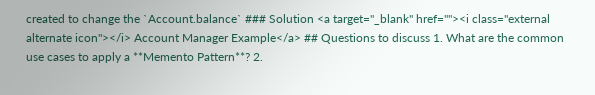created to change the `Account.balance` ### Solution <a target="_blank" href=""><i class="external alternate icon"></i> Account Manager Example</a> ## Questions to discuss 1. What are the common use cases to apply a **Memento Pattern**? 2.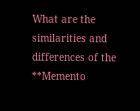What are the similarities and differences of the **Memento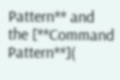Pattern** and the [**Command Pattern**](